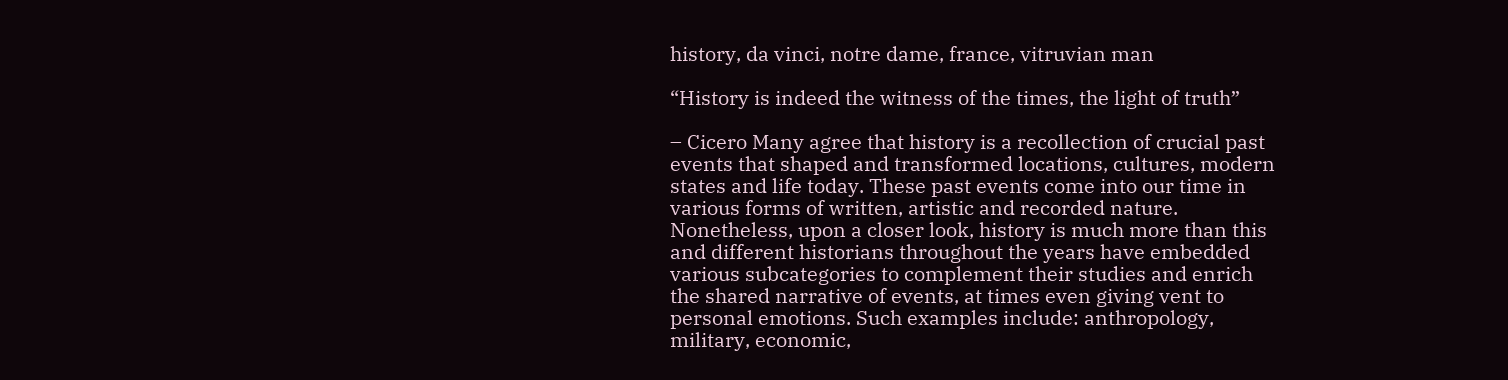history, da vinci, notre dame, france, vitruvian man

“History is indeed the witness of the times, the light of truth”

– Cicero Many agree that history is a recollection of crucial past events that shaped and transformed locations, cultures, modern states and life today. These past events come into our time in various forms of written, artistic and recorded nature. Nonetheless, upon a closer look, history is much more than this and different historians throughout the years have embedded various subcategories to complement their studies and enrich the shared narrative of events, at times even giving vent to personal emotions. Such examples include: anthropology, military, economic,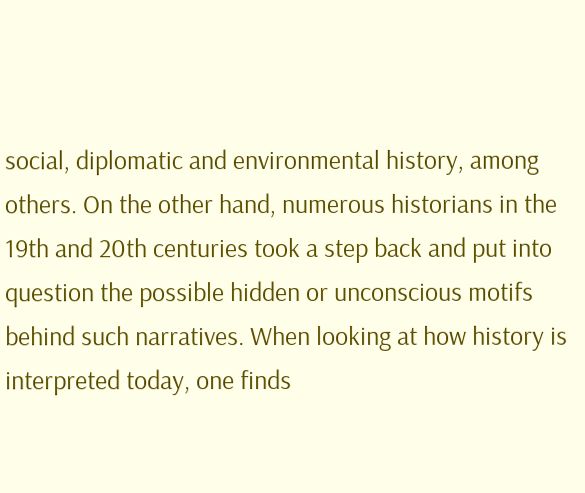social, diplomatic and environmental history, among others. On the other hand, numerous historians in the 19th and 20th centuries took a step back and put into question the possible hidden or unconscious motifs behind such narratives. When looking at how history is interpreted today, one finds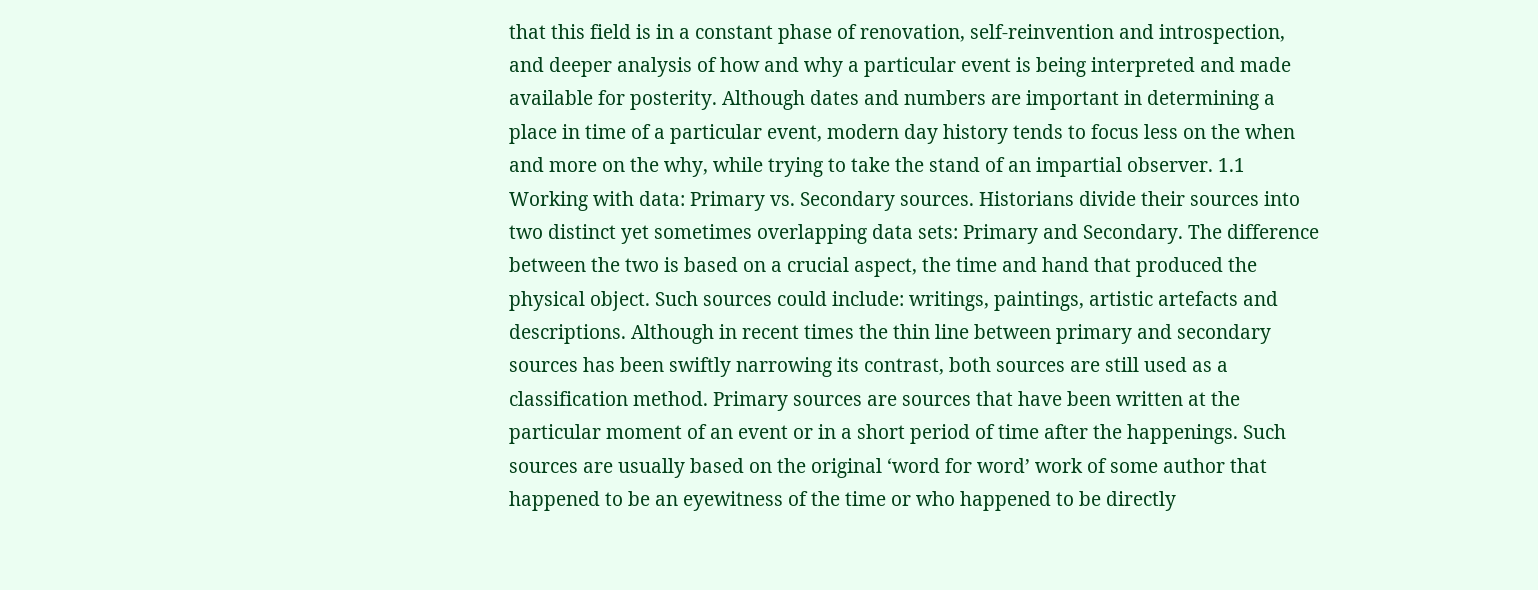that this field is in a constant phase of renovation, self-reinvention and introspection, and deeper analysis of how and why a particular event is being interpreted and made available for posterity. Although dates and numbers are important in determining a place in time of a particular event, modern day history tends to focus less on the when and more on the why, while trying to take the stand of an impartial observer. 1.1 Working with data: Primary vs. Secondary sources. Historians divide their sources into two distinct yet sometimes overlapping data sets: Primary and Secondary. The difference between the two is based on a crucial aspect, the time and hand that produced the physical object. Such sources could include: writings, paintings, artistic artefacts and descriptions. Although in recent times the thin line between primary and secondary sources has been swiftly narrowing its contrast, both sources are still used as a classification method. Primary sources are sources that have been written at the particular moment of an event or in a short period of time after the happenings. Such sources are usually based on the original ‘word for word’ work of some author that happened to be an eyewitness of the time or who happened to be directly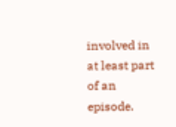involved in at least part of an episode.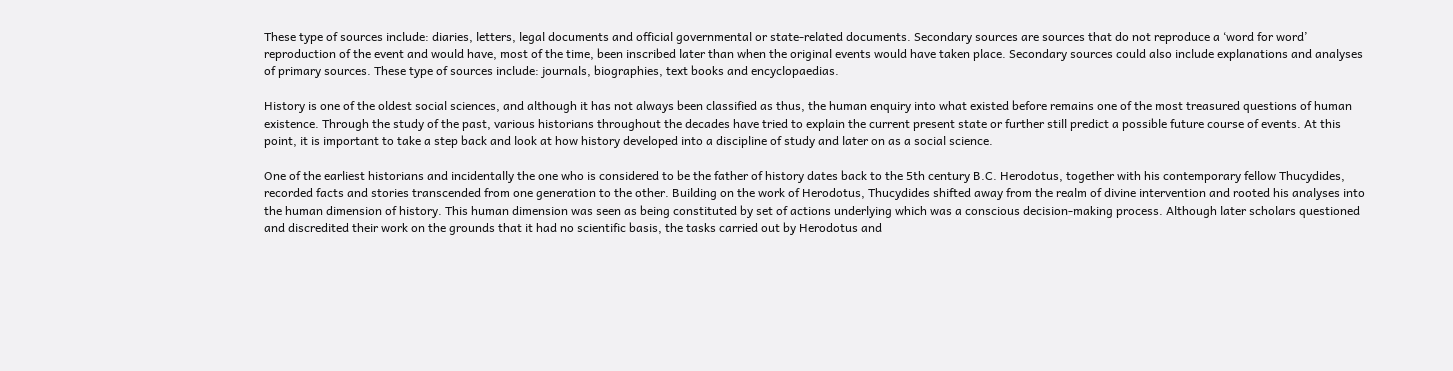These type of sources include: diaries, letters, legal documents and official governmental or state-related documents. Secondary sources are sources that do not reproduce a ‘word for word’ reproduction of the event and would have, most of the time, been inscribed later than when the original events would have taken place. Secondary sources could also include explanations and analyses of primary sources. These type of sources include: journals, biographies, text books and encyclopaedias.

History is one of the oldest social sciences, and although it has not always been classified as thus, the human enquiry into what existed before remains one of the most treasured questions of human existence. Through the study of the past, various historians throughout the decades have tried to explain the current present state or further still predict a possible future course of events. At this point, it is important to take a step back and look at how history developed into a discipline of study and later on as a social science.

One of the earliest historians and incidentally the one who is considered to be the father of history dates back to the 5th century B.C. Herodotus, together with his contemporary fellow Thucydides, recorded facts and stories transcended from one generation to the other. Building on the work of Herodotus, Thucydides shifted away from the realm of divine intervention and rooted his analyses into the human dimension of history. This human dimension was seen as being constituted by set of actions underlying which was a conscious decision-making process. Although later scholars questioned and discredited their work on the grounds that it had no scientific basis, the tasks carried out by Herodotus and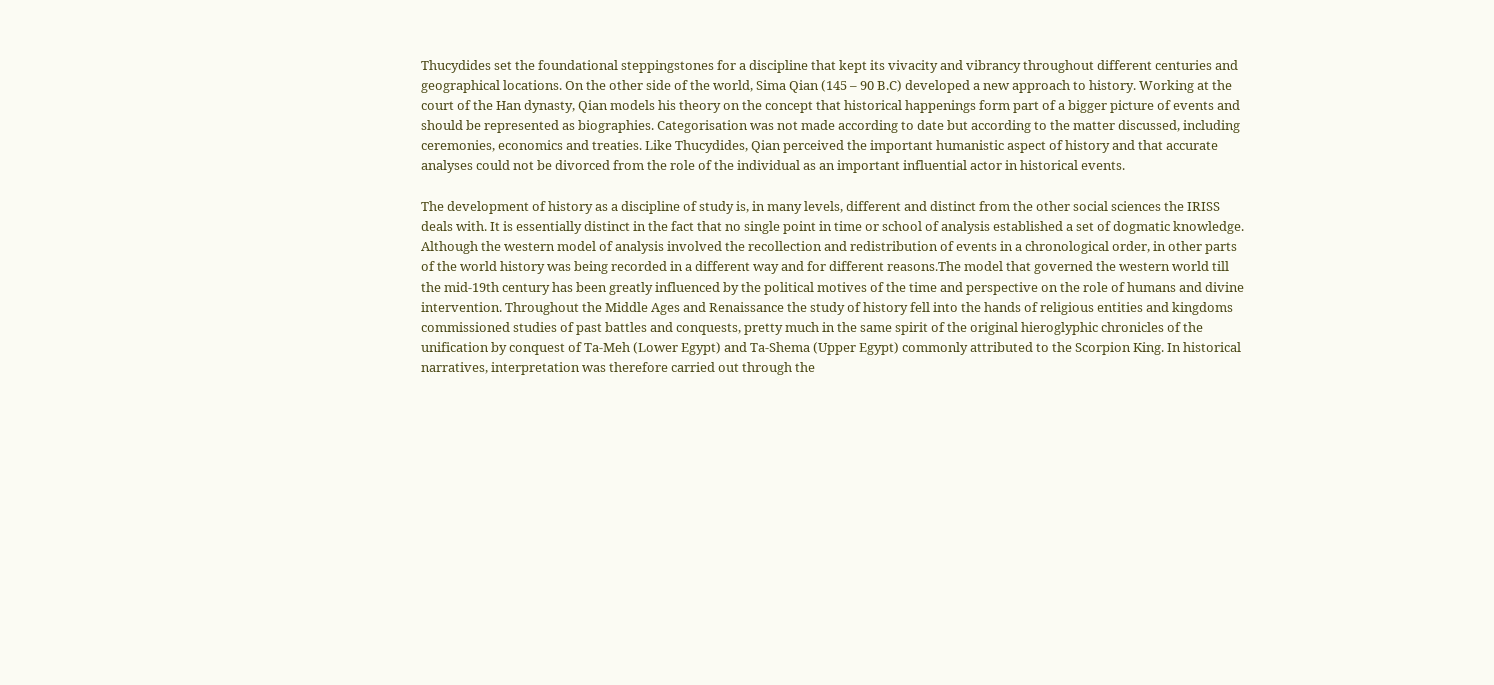Thucydides set the foundational steppingstones for a discipline that kept its vivacity and vibrancy throughout different centuries and geographical locations. On the other side of the world, Sima Qian (145 – 90 B.C) developed a new approach to history. Working at the court of the Han dynasty, Qian models his theory on the concept that historical happenings form part of a bigger picture of events and should be represented as biographies. Categorisation was not made according to date but according to the matter discussed, including ceremonies, economics and treaties. Like Thucydides, Qian perceived the important humanistic aspect of history and that accurate analyses could not be divorced from the role of the individual as an important influential actor in historical events.

The development of history as a discipline of study is, in many levels, different and distinct from the other social sciences the IRISS deals with. It is essentially distinct in the fact that no single point in time or school of analysis established a set of dogmatic knowledge. Although the western model of analysis involved the recollection and redistribution of events in a chronological order, in other parts of the world history was being recorded in a different way and for different reasons.The model that governed the western world till the mid-19th century has been greatly influenced by the political motives of the time and perspective on the role of humans and divine intervention. Throughout the Middle Ages and Renaissance the study of history fell into the hands of religious entities and kingdoms commissioned studies of past battles and conquests, pretty much in the same spirit of the original hieroglyphic chronicles of the unification by conquest of Ta-Meh (Lower Egypt) and Ta-Shema (Upper Egypt) commonly attributed to the Scorpion King. In historical narratives, interpretation was therefore carried out through the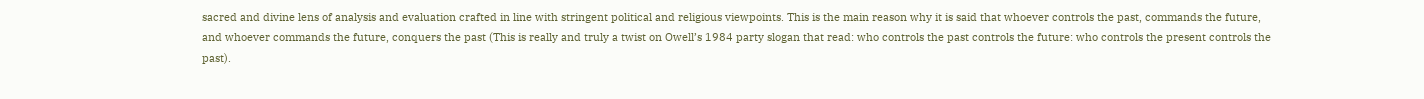sacred and divine lens of analysis and evaluation crafted in line with stringent political and religious viewpoints. This is the main reason why it is said that whoever controls the past, commands the future, and whoever commands the future, conquers the past (This is really and truly a twist on Owell’s 1984 party slogan that read: who controls the past controls the future: who controls the present controls the past).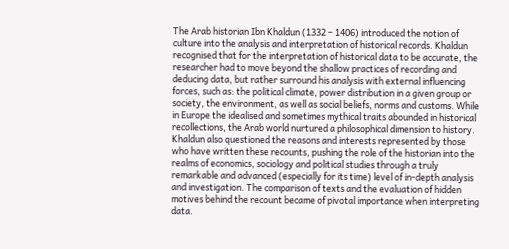The Arab historian Ibn Khaldun (1332 – 1406) introduced the notion of culture into the analysis and interpretation of historical records. Khaldun recognised that for the interpretation of historical data to be accurate, the researcher had to move beyond the shallow practices of recording and deducing data, but rather surround his analysis with external influencing forces, such as: the political climate, power distribution in a given group or society, the environment, as well as social beliefs, norms and customs. While in Europe the idealised and sometimes mythical traits abounded in historical recollections, the Arab world nurtured a philosophical dimension to history. Khaldun also questioned the reasons and interests represented by those who have written these recounts, pushing the role of the historian into the realms of economics, sociology and political studies through a truly remarkable and advanced (especially for its time) level of in-depth analysis and investigation. The comparison of texts and the evaluation of hidden motives behind the recount became of pivotal importance when interpreting data.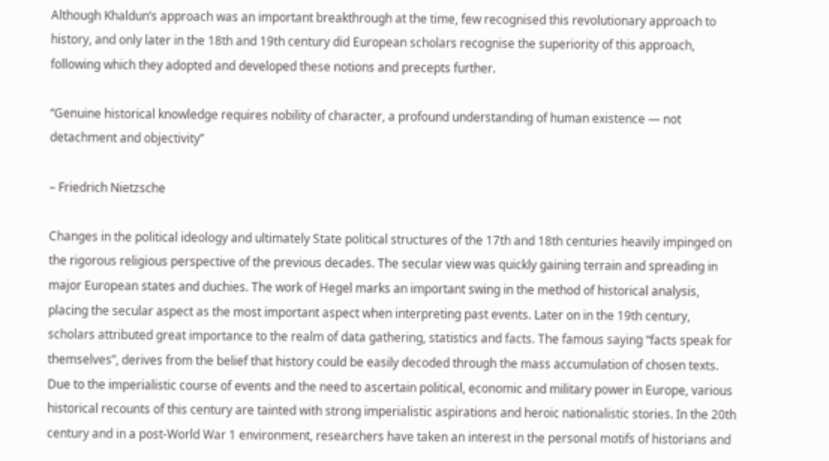Although Khaldun’s approach was an important breakthrough at the time, few recognised this revolutionary approach to history, and only later in the 18th and 19th century did European scholars recognise the superiority of this approach, following which they adopted and developed these notions and precepts further.

“Genuine historical knowledge requires nobility of character, a profound understanding of human existence — not detachment and objectivity”

– Friedrich Nietzsche

Changes in the political ideology and ultimately State political structures of the 17th and 18th centuries heavily impinged on the rigorous religious perspective of the previous decades. The secular view was quickly gaining terrain and spreading in major European states and duchies. The work of Hegel marks an important swing in the method of historical analysis, placing the secular aspect as the most important aspect when interpreting past events. Later on in the 19th century, scholars attributed great importance to the realm of data gathering, statistics and facts. The famous saying “facts speak for themselves”, derives from the belief that history could be easily decoded through the mass accumulation of chosen texts. Due to the imperialistic course of events and the need to ascertain political, economic and military power in Europe, various historical recounts of this century are tainted with strong imperialistic aspirations and heroic nationalistic stories. In the 20th century and in a post-World War 1 environment, researchers have taken an interest in the personal motifs of historians and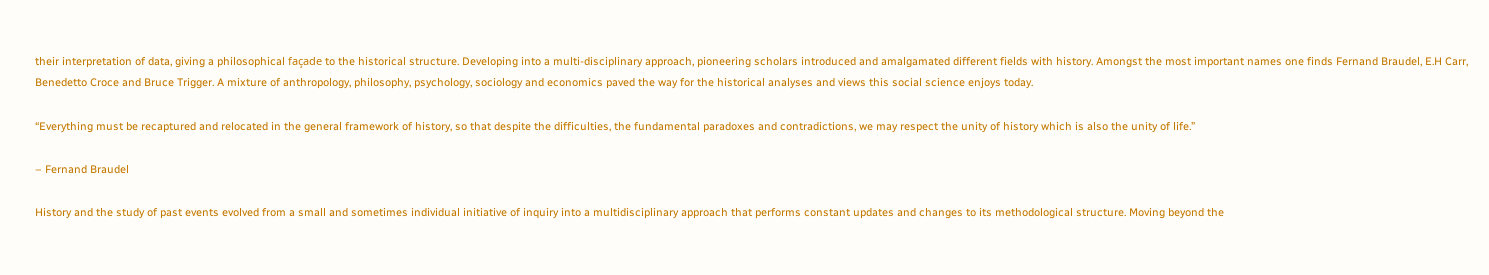their interpretation of data, giving a philosophical façade to the historical structure. Developing into a multi-disciplinary approach, pioneering scholars introduced and amalgamated different fields with history. Amongst the most important names one finds Fernand Braudel, E.H Carr, Benedetto Croce and Bruce Trigger. A mixture of anthropology, philosophy, psychology, sociology and economics paved the way for the historical analyses and views this social science enjoys today.

“Everything must be recaptured and relocated in the general framework of history, so that despite the difficulties, the fundamental paradoxes and contradictions, we may respect the unity of history which is also the unity of life.”

– Fernand Braudel

History and the study of past events evolved from a small and sometimes individual initiative of inquiry into a multidisciplinary approach that performs constant updates and changes to its methodological structure. Moving beyond the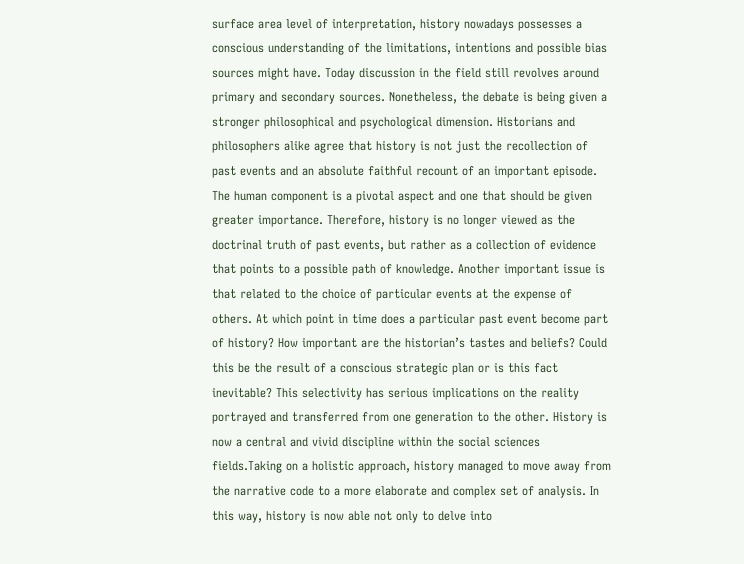surface area level of interpretation, history nowadays possesses a conscious understanding of the limitations, intentions and possible bias sources might have. Today discussion in the field still revolves around primary and secondary sources. Nonetheless, the debate is being given a stronger philosophical and psychological dimension. Historians and philosophers alike agree that history is not just the recollection of past events and an absolute faithful recount of an important episode. The human component is a pivotal aspect and one that should be given greater importance. Therefore, history is no longer viewed as the doctrinal truth of past events, but rather as a collection of evidence that points to a possible path of knowledge. Another important issue is that related to the choice of particular events at the expense of others. At which point in time does a particular past event become part of history? How important are the historian’s tastes and beliefs? Could this be the result of a conscious strategic plan or is this fact inevitable? This selectivity has serious implications on the reality portrayed and transferred from one generation to the other. History is now a central and vivid discipline within the social sciences fields.Taking on a holistic approach, history managed to move away from the narrative code to a more elaborate and complex set of analysis. In this way, history is now able not only to delve into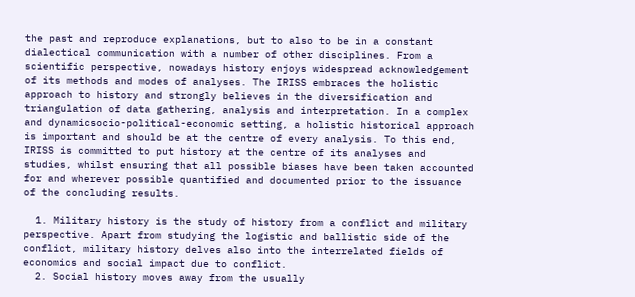the past and reproduce explanations, but to also to be in a constant dialectical communication with a number of other disciplines. From a scientific perspective, nowadays history enjoys widespread acknowledgement of its methods and modes of analyses. The IRISS embraces the holistic approach to history and strongly believes in the diversification and triangulation of data gathering, analysis and interpretation. In a complex and dynamicsocio-political-economic setting, a holistic historical approach is important and should be at the centre of every analysis. To this end, IRISS is committed to put history at the centre of its analyses and studies, whilst ensuring that all possible biases have been taken accounted for and wherever possible quantified and documented prior to the issuance of the concluding results.

  1. Military history is the study of history from a conflict and military perspective. Apart from studying the logistic and ballistic side of the conflict, military history delves also into the interrelated fields of economics and social impact due to conflict.
  2. Social history moves away from the usually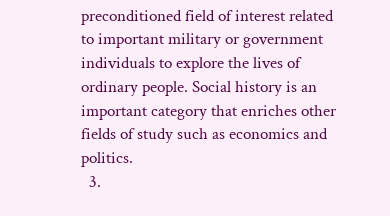preconditioned field of interest related to important military or government individuals to explore the lives of ordinary people. Social history is an important category that enriches other fields of study such as economics and politics.
  3.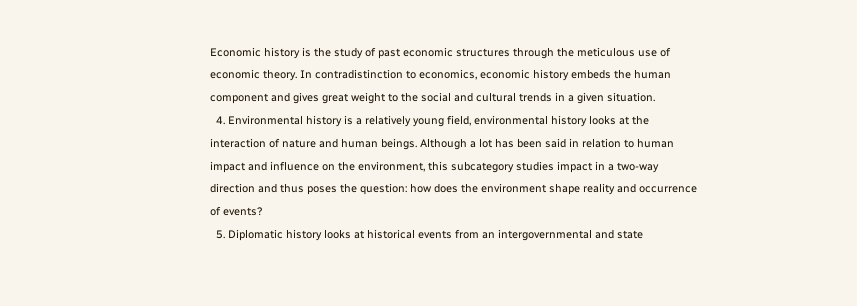Economic history is the study of past economic structures through the meticulous use of economic theory. In contradistinction to economics, economic history embeds the human component and gives great weight to the social and cultural trends in a given situation.
  4. Environmental history is a relatively young field, environmental history looks at the interaction of nature and human beings. Although a lot has been said in relation to human impact and influence on the environment, this subcategory studies impact in a two-way direction and thus poses the question: how does the environment shape reality and occurrence of events?
  5. Diplomatic history looks at historical events from an intergovernmental and state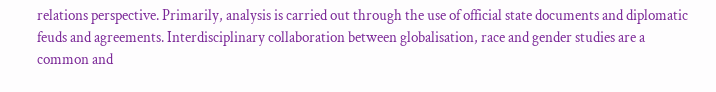relations perspective. Primarily, analysis is carried out through the use of official state documents and diplomatic feuds and agreements. Interdisciplinary collaboration between globalisation, race and gender studies are a common and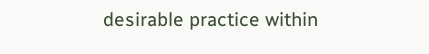desirable practice within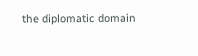the diplomatic domain